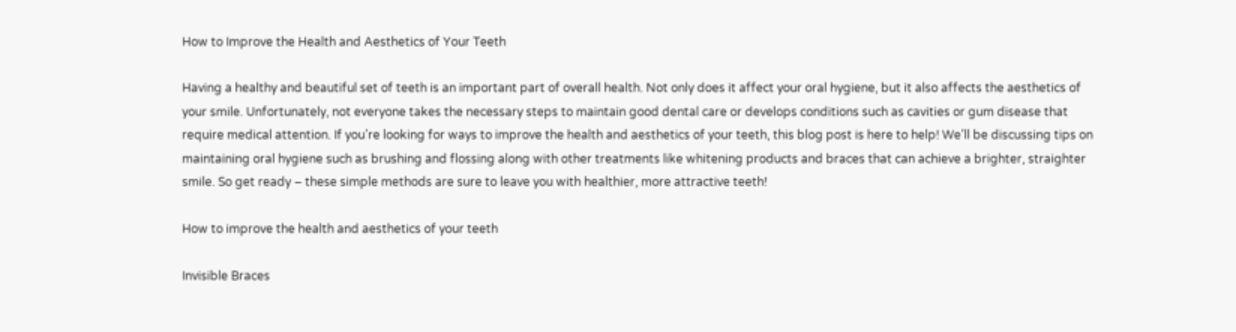How to Improve the Health and Aesthetics of Your Teeth

Having a healthy and beautiful set of teeth is an important part of overall health. Not only does it affect your oral hygiene, but it also affects the aesthetics of your smile. Unfortunately, not everyone takes the necessary steps to maintain good dental care or develops conditions such as cavities or gum disease that require medical attention. If you’re looking for ways to improve the health and aesthetics of your teeth, this blog post is here to help! We’ll be discussing tips on maintaining oral hygiene such as brushing and flossing along with other treatments like whitening products and braces that can achieve a brighter, straighter smile. So get ready – these simple methods are sure to leave you with healthier, more attractive teeth!

How to improve the health and aesthetics of your teeth

Invisible Braces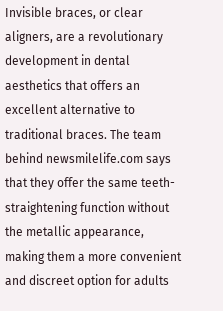Invisible braces, or clear aligners, are a revolutionary development in dental aesthetics that offers an excellent alternative to traditional braces. The team behind newsmilelife.com says that they offer the same teeth-straightening function without the metallic appearance, making them a more convenient and discreet option for adults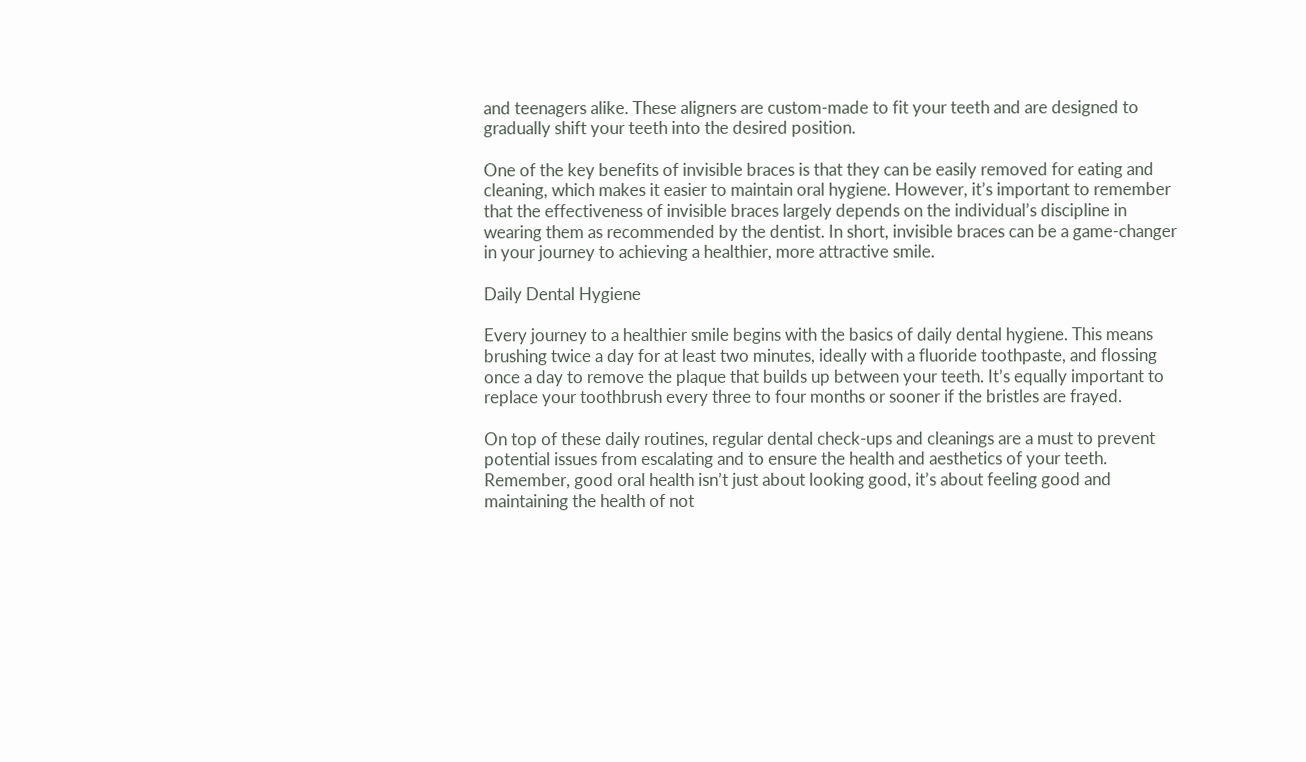and teenagers alike. These aligners are custom-made to fit your teeth and are designed to gradually shift your teeth into the desired position.

One of the key benefits of invisible braces is that they can be easily removed for eating and cleaning, which makes it easier to maintain oral hygiene. However, it’s important to remember that the effectiveness of invisible braces largely depends on the individual’s discipline in wearing them as recommended by the dentist. In short, invisible braces can be a game-changer in your journey to achieving a healthier, more attractive smile.

Daily Dental Hygiene

Every journey to a healthier smile begins with the basics of daily dental hygiene. This means brushing twice a day for at least two minutes, ideally with a fluoride toothpaste, and flossing once a day to remove the plaque that builds up between your teeth. It’s equally important to replace your toothbrush every three to four months or sooner if the bristles are frayed.

On top of these daily routines, regular dental check-ups and cleanings are a must to prevent potential issues from escalating and to ensure the health and aesthetics of your teeth. Remember, good oral health isn’t just about looking good, it’s about feeling good and maintaining the health of not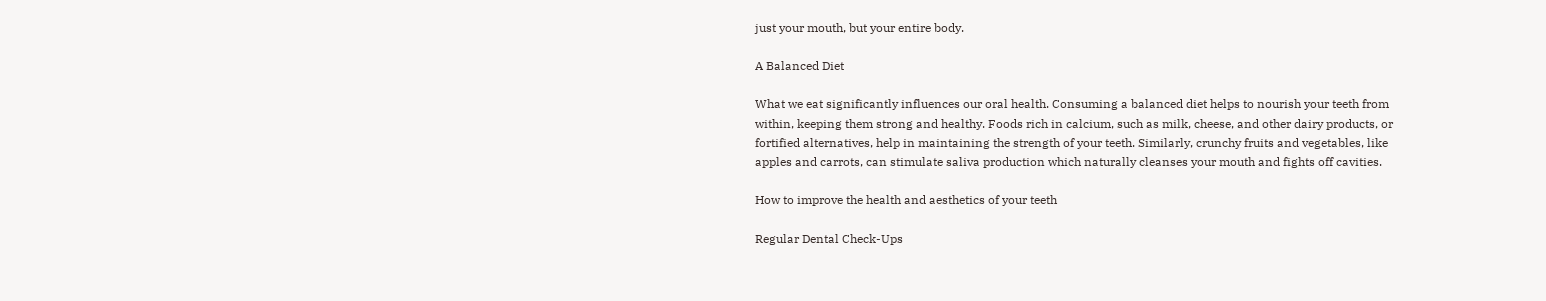just your mouth, but your entire body.

A Balanced Diet

What we eat significantly influences our oral health. Consuming a balanced diet helps to nourish your teeth from within, keeping them strong and healthy. Foods rich in calcium, such as milk, cheese, and other dairy products, or fortified alternatives, help in maintaining the strength of your teeth. Similarly, crunchy fruits and vegetables, like apples and carrots, can stimulate saliva production which naturally cleanses your mouth and fights off cavities.

How to improve the health and aesthetics of your teeth

Regular Dental Check-Ups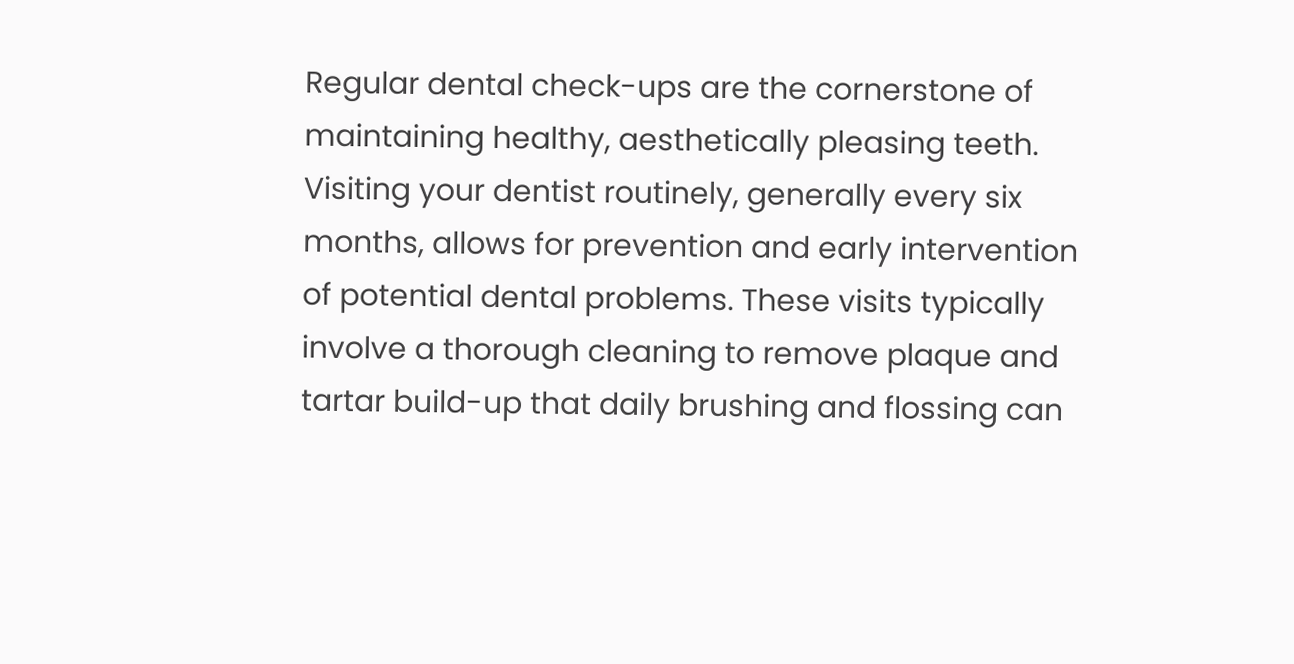Regular dental check-ups are the cornerstone of maintaining healthy, aesthetically pleasing teeth. Visiting your dentist routinely, generally every six months, allows for prevention and early intervention of potential dental problems. These visits typically involve a thorough cleaning to remove plaque and tartar build-up that daily brushing and flossing can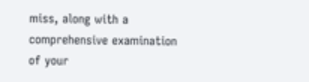miss, along with a comprehensive examination of your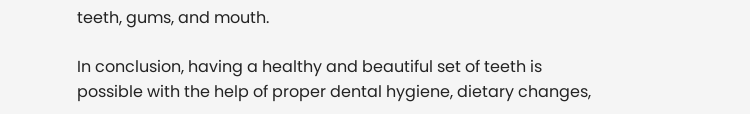teeth, gums, and mouth.

In conclusion, having a healthy and beautiful set of teeth is possible with the help of proper dental hygiene, dietary changes,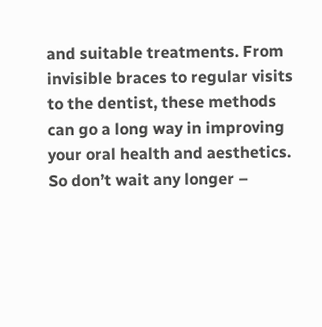and suitable treatments. From invisible braces to regular visits to the dentist, these methods can go a long way in improving your oral health and aesthetics. So don’t wait any longer –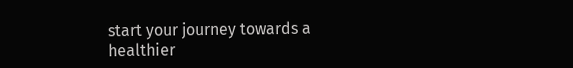start your journey towards a healthier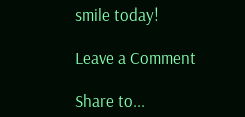smile today!

Leave a Comment

Share to...